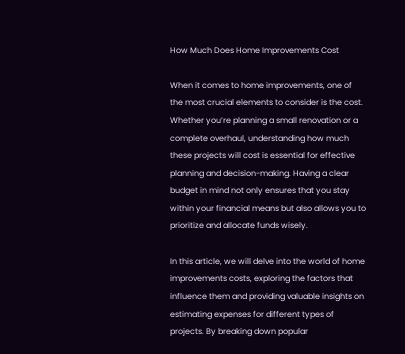How Much Does Home Improvements Cost

When it comes to home improvements, one of the most crucial elements to consider is the cost. Whether you’re planning a small renovation or a complete overhaul, understanding how much these projects will cost is essential for effective planning and decision-making. Having a clear budget in mind not only ensures that you stay within your financial means but also allows you to prioritize and allocate funds wisely.

In this article, we will delve into the world of home improvements costs, exploring the factors that influence them and providing valuable insights on estimating expenses for different types of projects. By breaking down popular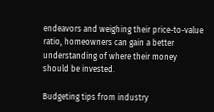endeavors and weighing their price-to-value ratio, homeowners can gain a better understanding of where their money should be invested.

Budgeting tips from industry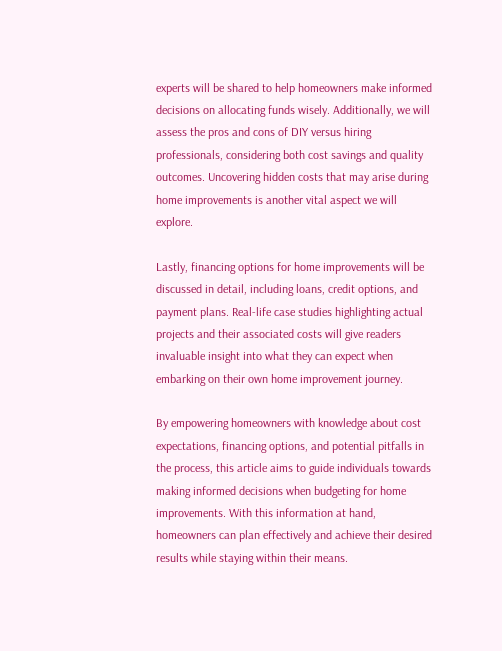experts will be shared to help homeowners make informed decisions on allocating funds wisely. Additionally, we will assess the pros and cons of DIY versus hiring professionals, considering both cost savings and quality outcomes. Uncovering hidden costs that may arise during home improvements is another vital aspect we will explore.

Lastly, financing options for home improvements will be discussed in detail, including loans, credit options, and payment plans. Real-life case studies highlighting actual projects and their associated costs will give readers invaluable insight into what they can expect when embarking on their own home improvement journey.

By empowering homeowners with knowledge about cost expectations, financing options, and potential pitfalls in the process, this article aims to guide individuals towards making informed decisions when budgeting for home improvements. With this information at hand, homeowners can plan effectively and achieve their desired results while staying within their means.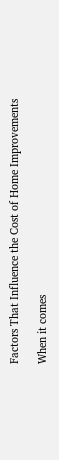Factors That Influence the Cost of Home Improvements

When it comes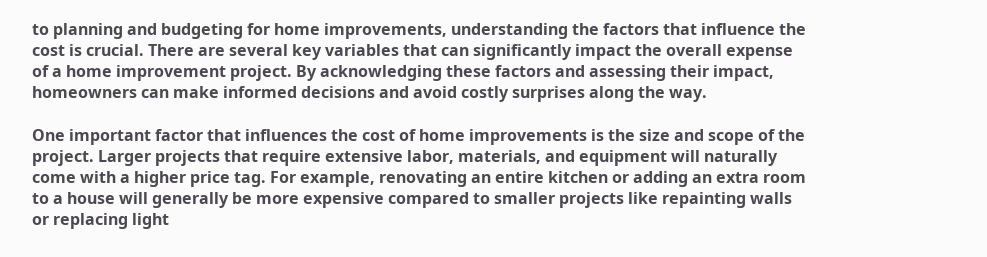to planning and budgeting for home improvements, understanding the factors that influence the cost is crucial. There are several key variables that can significantly impact the overall expense of a home improvement project. By acknowledging these factors and assessing their impact, homeowners can make informed decisions and avoid costly surprises along the way.

One important factor that influences the cost of home improvements is the size and scope of the project. Larger projects that require extensive labor, materials, and equipment will naturally come with a higher price tag. For example, renovating an entire kitchen or adding an extra room to a house will generally be more expensive compared to smaller projects like repainting walls or replacing light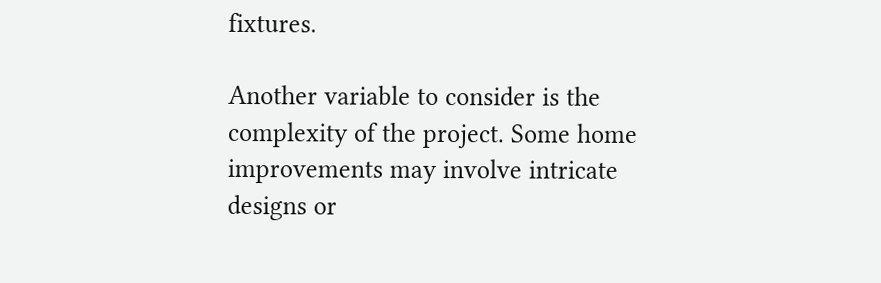fixtures.

Another variable to consider is the complexity of the project. Some home improvements may involve intricate designs or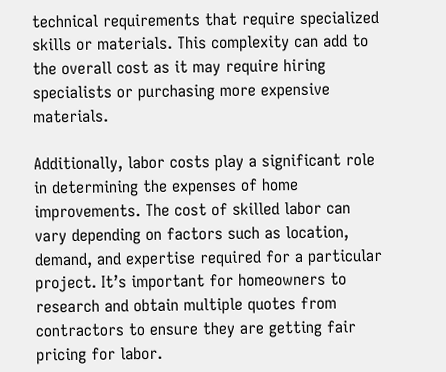technical requirements that require specialized skills or materials. This complexity can add to the overall cost as it may require hiring specialists or purchasing more expensive materials.

Additionally, labor costs play a significant role in determining the expenses of home improvements. The cost of skilled labor can vary depending on factors such as location, demand, and expertise required for a particular project. It’s important for homeowners to research and obtain multiple quotes from contractors to ensure they are getting fair pricing for labor.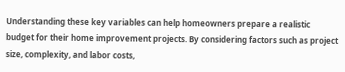Understanding these key variables can help homeowners prepare a realistic budget for their home improvement projects. By considering factors such as project size, complexity, and labor costs,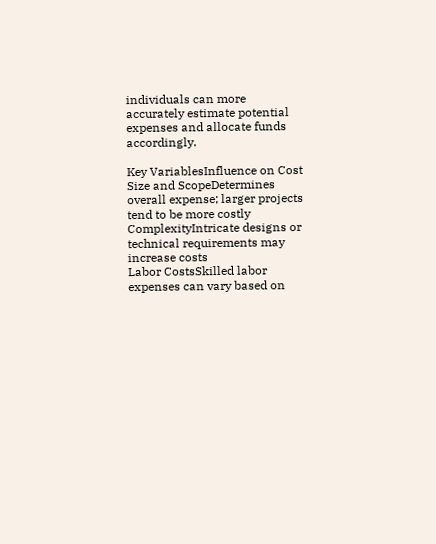individuals can more accurately estimate potential expenses and allocate funds accordingly.

Key VariablesInfluence on Cost
Size and ScopeDetermines overall expense; larger projects tend to be more costly
ComplexityIntricate designs or technical requirements may increase costs
Labor CostsSkilled labor expenses can vary based on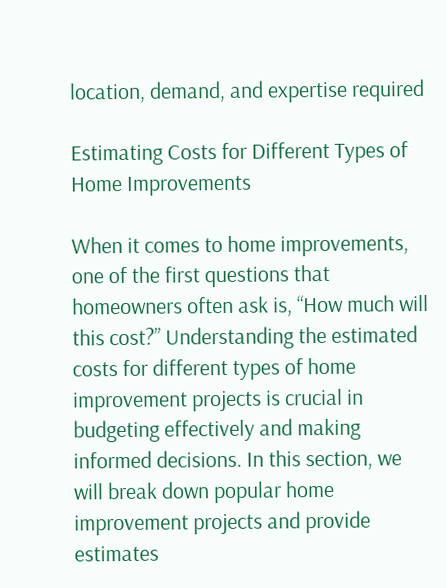location, demand, and expertise required

Estimating Costs for Different Types of Home Improvements

When it comes to home improvements, one of the first questions that homeowners often ask is, “How much will this cost?” Understanding the estimated costs for different types of home improvement projects is crucial in budgeting effectively and making informed decisions. In this section, we will break down popular home improvement projects and provide estimates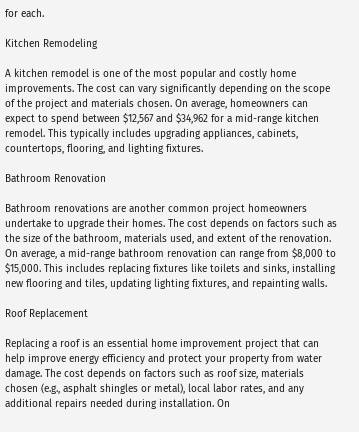for each.

Kitchen Remodeling

A kitchen remodel is one of the most popular and costly home improvements. The cost can vary significantly depending on the scope of the project and materials chosen. On average, homeowners can expect to spend between $12,567 and $34,962 for a mid-range kitchen remodel. This typically includes upgrading appliances, cabinets, countertops, flooring, and lighting fixtures.

Bathroom Renovation

Bathroom renovations are another common project homeowners undertake to upgrade their homes. The cost depends on factors such as the size of the bathroom, materials used, and extent of the renovation. On average, a mid-range bathroom renovation can range from $8,000 to $15,000. This includes replacing fixtures like toilets and sinks, installing new flooring and tiles, updating lighting fixtures, and repainting walls.

Roof Replacement

Replacing a roof is an essential home improvement project that can help improve energy efficiency and protect your property from water damage. The cost depends on factors such as roof size, materials chosen (e.g., asphalt shingles or metal), local labor rates, and any additional repairs needed during installation. On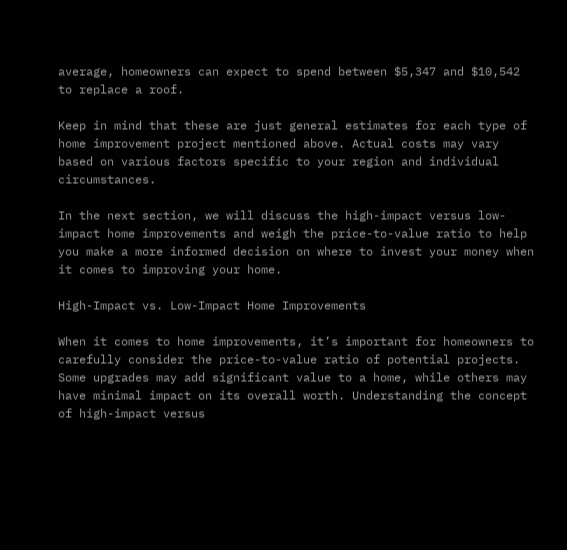average, homeowners can expect to spend between $5,347 and $10,542 to replace a roof.

Keep in mind that these are just general estimates for each type of home improvement project mentioned above. Actual costs may vary based on various factors specific to your region and individual circumstances.

In the next section, we will discuss the high-impact versus low-impact home improvements and weigh the price-to-value ratio to help you make a more informed decision on where to invest your money when it comes to improving your home.

High-Impact vs. Low-Impact Home Improvements

When it comes to home improvements, it’s important for homeowners to carefully consider the price-to-value ratio of potential projects. Some upgrades may add significant value to a home, while others may have minimal impact on its overall worth. Understanding the concept of high-impact versus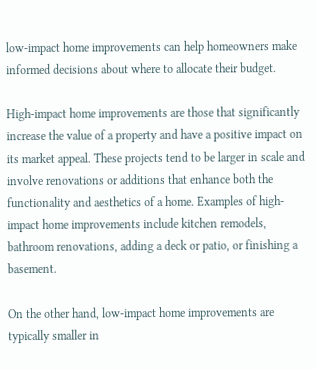low-impact home improvements can help homeowners make informed decisions about where to allocate their budget.

High-impact home improvements are those that significantly increase the value of a property and have a positive impact on its market appeal. These projects tend to be larger in scale and involve renovations or additions that enhance both the functionality and aesthetics of a home. Examples of high-impact home improvements include kitchen remodels, bathroom renovations, adding a deck or patio, or finishing a basement.

On the other hand, low-impact home improvements are typically smaller in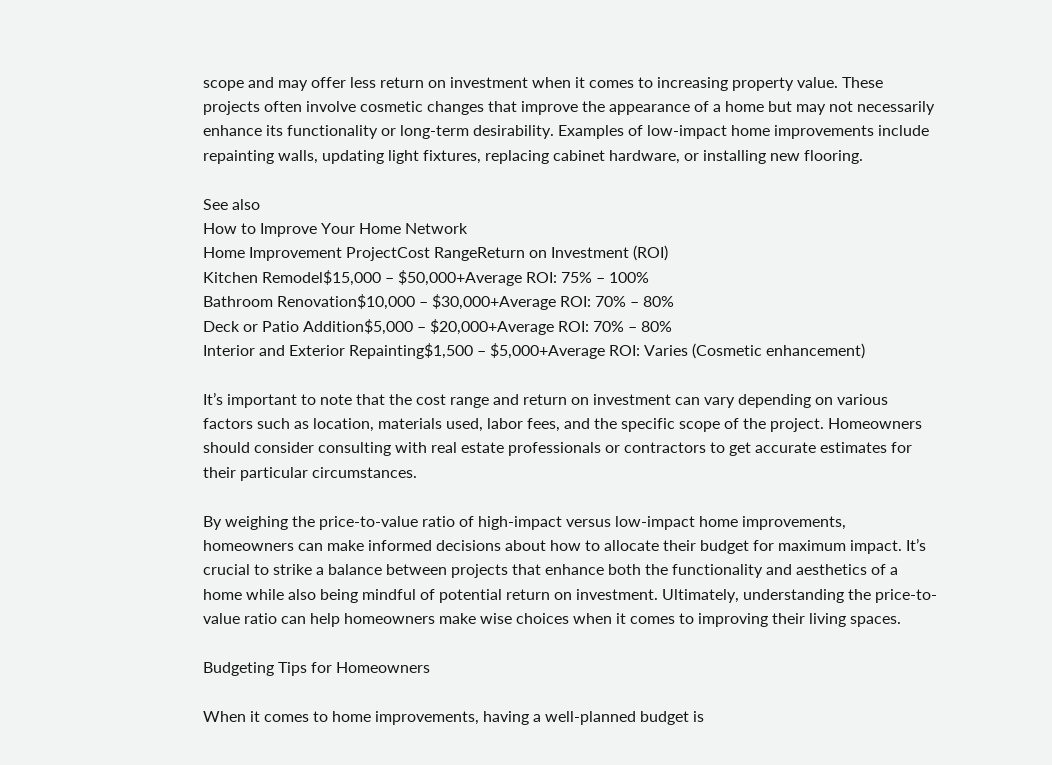scope and may offer less return on investment when it comes to increasing property value. These projects often involve cosmetic changes that improve the appearance of a home but may not necessarily enhance its functionality or long-term desirability. Examples of low-impact home improvements include repainting walls, updating light fixtures, replacing cabinet hardware, or installing new flooring.

See also
How to Improve Your Home Network
Home Improvement ProjectCost RangeReturn on Investment (ROI)
Kitchen Remodel$15,000 – $50,000+Average ROI: 75% – 100%
Bathroom Renovation$10,000 – $30,000+Average ROI: 70% – 80%
Deck or Patio Addition$5,000 – $20,000+Average ROI: 70% – 80%
Interior and Exterior Repainting$1,500 – $5,000+Average ROI: Varies (Cosmetic enhancement)

It’s important to note that the cost range and return on investment can vary depending on various factors such as location, materials used, labor fees, and the specific scope of the project. Homeowners should consider consulting with real estate professionals or contractors to get accurate estimates for their particular circumstances.

By weighing the price-to-value ratio of high-impact versus low-impact home improvements, homeowners can make informed decisions about how to allocate their budget for maximum impact. It’s crucial to strike a balance between projects that enhance both the functionality and aesthetics of a home while also being mindful of potential return on investment. Ultimately, understanding the price-to-value ratio can help homeowners make wise choices when it comes to improving their living spaces.

Budgeting Tips for Homeowners

When it comes to home improvements, having a well-planned budget is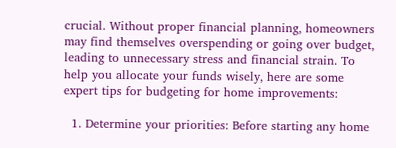crucial. Without proper financial planning, homeowners may find themselves overspending or going over budget, leading to unnecessary stress and financial strain. To help you allocate your funds wisely, here are some expert tips for budgeting for home improvements:

  1. Determine your priorities: Before starting any home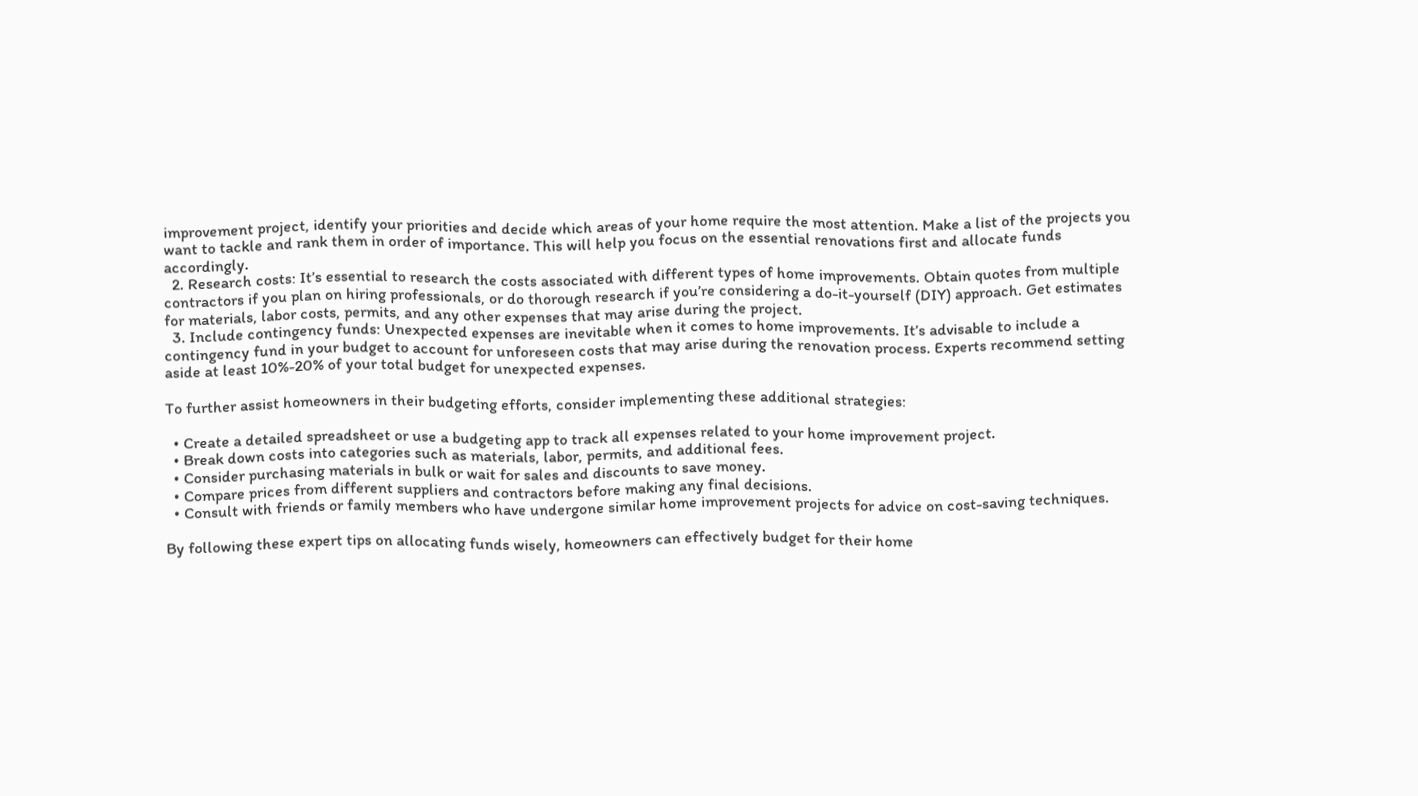improvement project, identify your priorities and decide which areas of your home require the most attention. Make a list of the projects you want to tackle and rank them in order of importance. This will help you focus on the essential renovations first and allocate funds accordingly.
  2. Research costs: It’s essential to research the costs associated with different types of home improvements. Obtain quotes from multiple contractors if you plan on hiring professionals, or do thorough research if you’re considering a do-it-yourself (DIY) approach. Get estimates for materials, labor costs, permits, and any other expenses that may arise during the project.
  3. Include contingency funds: Unexpected expenses are inevitable when it comes to home improvements. It’s advisable to include a contingency fund in your budget to account for unforeseen costs that may arise during the renovation process. Experts recommend setting aside at least 10%-20% of your total budget for unexpected expenses.

To further assist homeowners in their budgeting efforts, consider implementing these additional strategies:

  • Create a detailed spreadsheet or use a budgeting app to track all expenses related to your home improvement project.
  • Break down costs into categories such as materials, labor, permits, and additional fees.
  • Consider purchasing materials in bulk or wait for sales and discounts to save money.
  • Compare prices from different suppliers and contractors before making any final decisions.
  • Consult with friends or family members who have undergone similar home improvement projects for advice on cost-saving techniques.

By following these expert tips on allocating funds wisely, homeowners can effectively budget for their home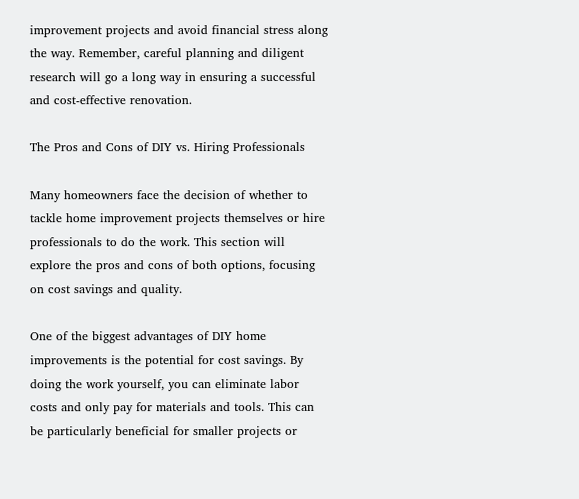improvement projects and avoid financial stress along the way. Remember, careful planning and diligent research will go a long way in ensuring a successful and cost-effective renovation.

The Pros and Cons of DIY vs. Hiring Professionals

Many homeowners face the decision of whether to tackle home improvement projects themselves or hire professionals to do the work. This section will explore the pros and cons of both options, focusing on cost savings and quality.

One of the biggest advantages of DIY home improvements is the potential for cost savings. By doing the work yourself, you can eliminate labor costs and only pay for materials and tools. This can be particularly beneficial for smaller projects or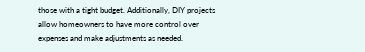those with a tight budget. Additionally, DIY projects allow homeowners to have more control over expenses and make adjustments as needed.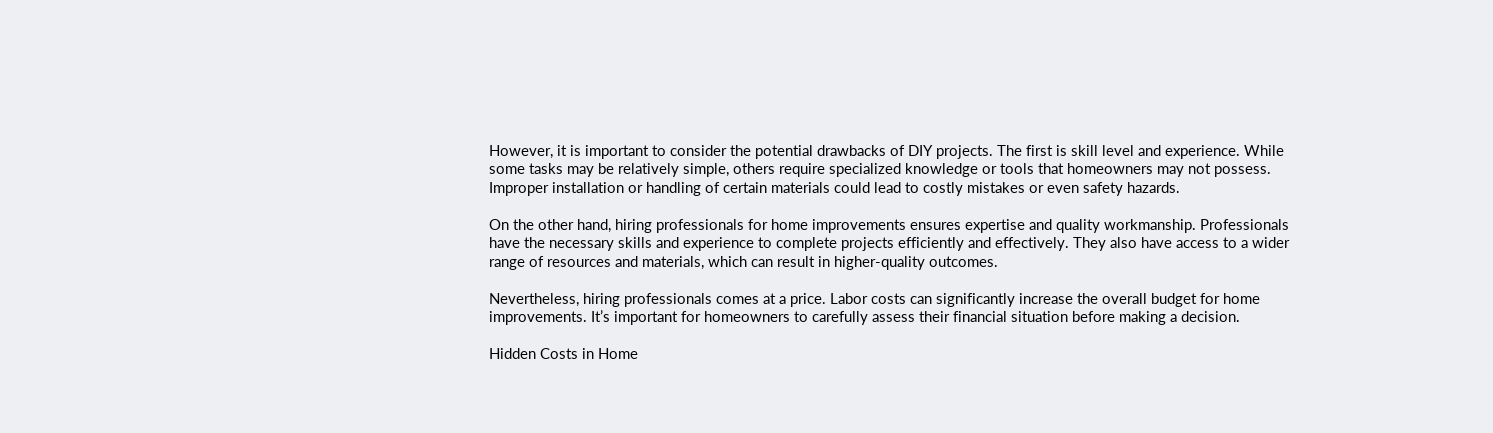However, it is important to consider the potential drawbacks of DIY projects. The first is skill level and experience. While some tasks may be relatively simple, others require specialized knowledge or tools that homeowners may not possess. Improper installation or handling of certain materials could lead to costly mistakes or even safety hazards.

On the other hand, hiring professionals for home improvements ensures expertise and quality workmanship. Professionals have the necessary skills and experience to complete projects efficiently and effectively. They also have access to a wider range of resources and materials, which can result in higher-quality outcomes.

Nevertheless, hiring professionals comes at a price. Labor costs can significantly increase the overall budget for home improvements. It’s important for homeowners to carefully assess their financial situation before making a decision.

Hidden Costs in Home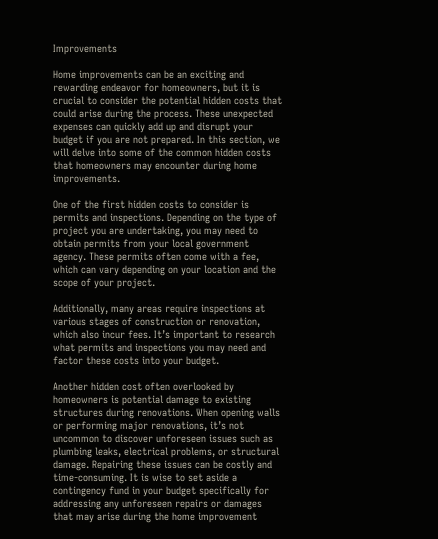Improvements

Home improvements can be an exciting and rewarding endeavor for homeowners, but it is crucial to consider the potential hidden costs that could arise during the process. These unexpected expenses can quickly add up and disrupt your budget if you are not prepared. In this section, we will delve into some of the common hidden costs that homeowners may encounter during home improvements.

One of the first hidden costs to consider is permits and inspections. Depending on the type of project you are undertaking, you may need to obtain permits from your local government agency. These permits often come with a fee, which can vary depending on your location and the scope of your project.

Additionally, many areas require inspections at various stages of construction or renovation, which also incur fees. It’s important to research what permits and inspections you may need and factor these costs into your budget.

Another hidden cost often overlooked by homeowners is potential damage to existing structures during renovations. When opening walls or performing major renovations, it’s not uncommon to discover unforeseen issues such as plumbing leaks, electrical problems, or structural damage. Repairing these issues can be costly and time-consuming. It is wise to set aside a contingency fund in your budget specifically for addressing any unforeseen repairs or damages that may arise during the home improvement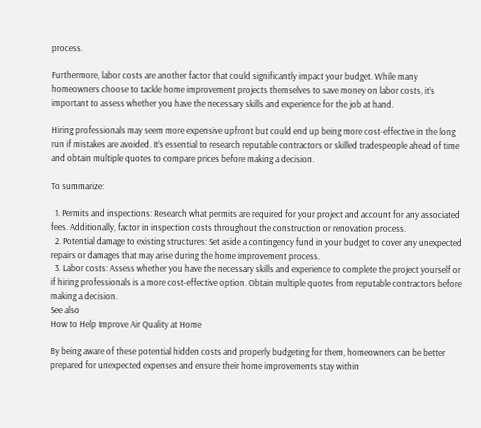process.

Furthermore, labor costs are another factor that could significantly impact your budget. While many homeowners choose to tackle home improvement projects themselves to save money on labor costs, it’s important to assess whether you have the necessary skills and experience for the job at hand.

Hiring professionals may seem more expensive upfront but could end up being more cost-effective in the long run if mistakes are avoided. It’s essential to research reputable contractors or skilled tradespeople ahead of time and obtain multiple quotes to compare prices before making a decision.

To summarize:

  1. Permits and inspections: Research what permits are required for your project and account for any associated fees. Additionally, factor in inspection costs throughout the construction or renovation process.
  2. Potential damage to existing structures: Set aside a contingency fund in your budget to cover any unexpected repairs or damages that may arise during the home improvement process.
  3. Labor costs: Assess whether you have the necessary skills and experience to complete the project yourself or if hiring professionals is a more cost-effective option. Obtain multiple quotes from reputable contractors before making a decision.
See also
How to Help Improve Air Quality at Home

By being aware of these potential hidden costs and properly budgeting for them, homeowners can be better prepared for unexpected expenses and ensure their home improvements stay within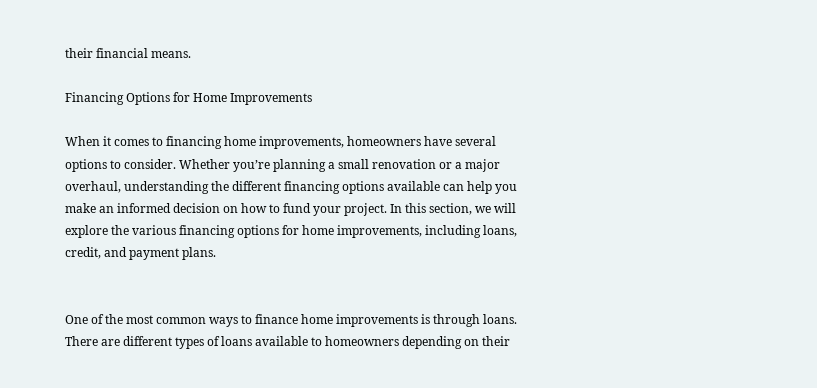their financial means.

Financing Options for Home Improvements

When it comes to financing home improvements, homeowners have several options to consider. Whether you’re planning a small renovation or a major overhaul, understanding the different financing options available can help you make an informed decision on how to fund your project. In this section, we will explore the various financing options for home improvements, including loans, credit, and payment plans.


One of the most common ways to finance home improvements is through loans. There are different types of loans available to homeowners depending on their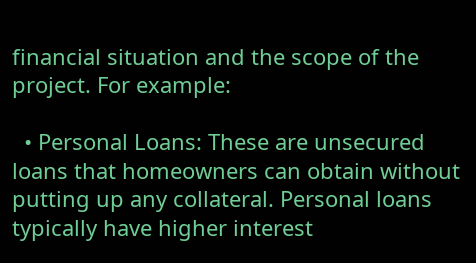financial situation and the scope of the project. For example:

  • Personal Loans: These are unsecured loans that homeowners can obtain without putting up any collateral. Personal loans typically have higher interest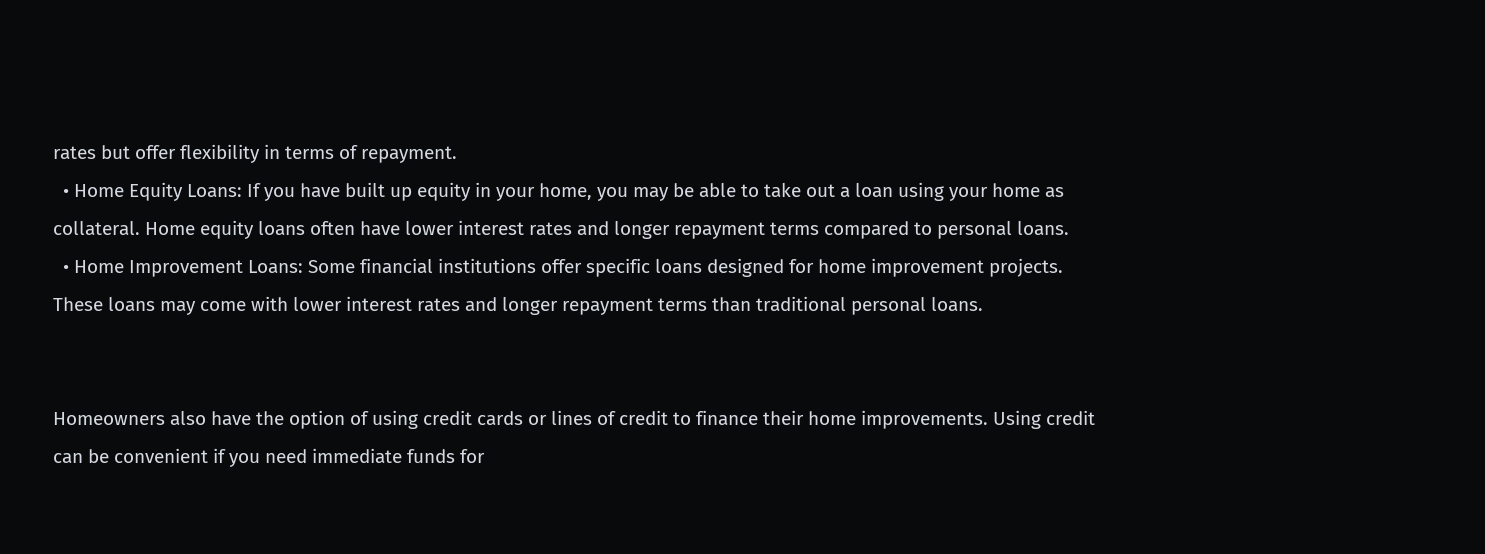rates but offer flexibility in terms of repayment.
  • Home Equity Loans: If you have built up equity in your home, you may be able to take out a loan using your home as collateral. Home equity loans often have lower interest rates and longer repayment terms compared to personal loans.
  • Home Improvement Loans: Some financial institutions offer specific loans designed for home improvement projects. These loans may come with lower interest rates and longer repayment terms than traditional personal loans.


Homeowners also have the option of using credit cards or lines of credit to finance their home improvements. Using credit can be convenient if you need immediate funds for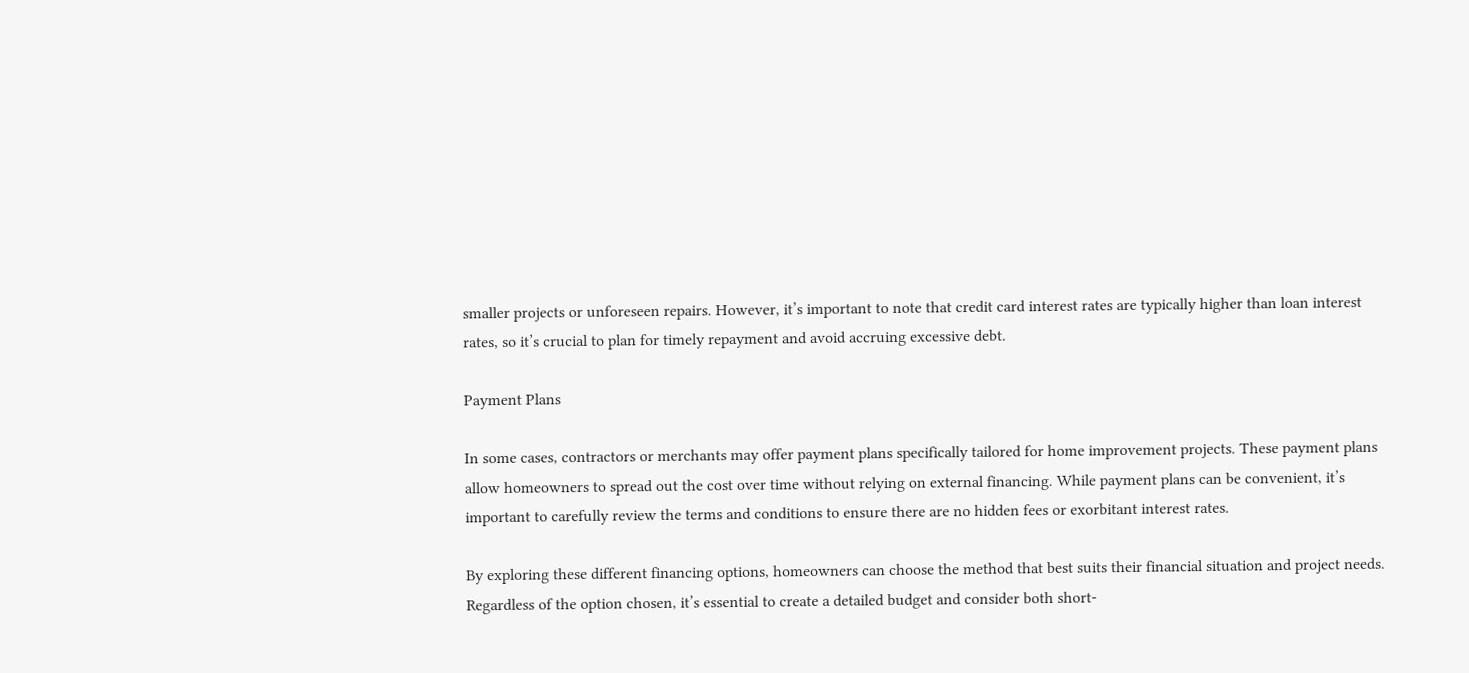smaller projects or unforeseen repairs. However, it’s important to note that credit card interest rates are typically higher than loan interest rates, so it’s crucial to plan for timely repayment and avoid accruing excessive debt.

Payment Plans

In some cases, contractors or merchants may offer payment plans specifically tailored for home improvement projects. These payment plans allow homeowners to spread out the cost over time without relying on external financing. While payment plans can be convenient, it’s important to carefully review the terms and conditions to ensure there are no hidden fees or exorbitant interest rates.

By exploring these different financing options, homeowners can choose the method that best suits their financial situation and project needs. Regardless of the option chosen, it’s essential to create a detailed budget and consider both short-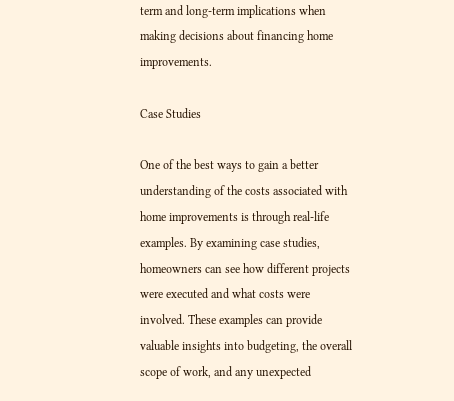term and long-term implications when making decisions about financing home improvements.

Case Studies

One of the best ways to gain a better understanding of the costs associated with home improvements is through real-life examples. By examining case studies, homeowners can see how different projects were executed and what costs were involved. These examples can provide valuable insights into budgeting, the overall scope of work, and any unexpected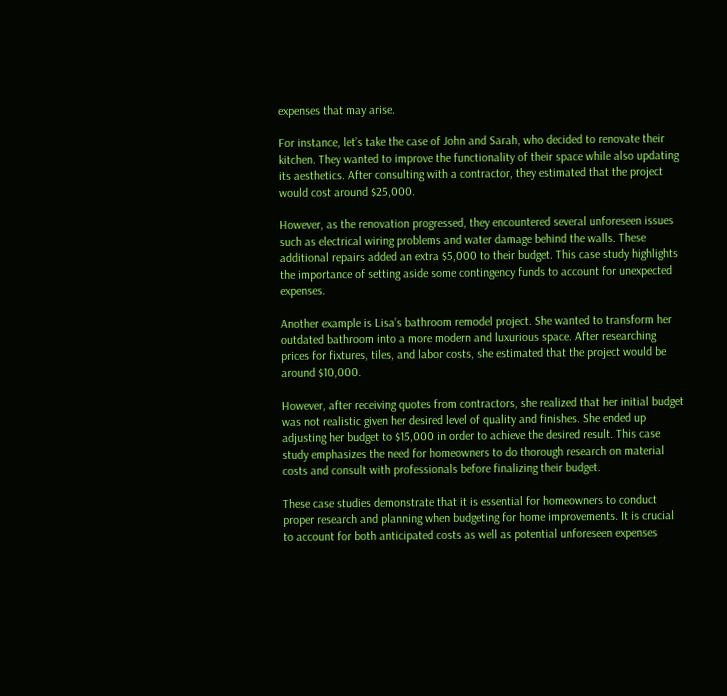expenses that may arise.

For instance, let’s take the case of John and Sarah, who decided to renovate their kitchen. They wanted to improve the functionality of their space while also updating its aesthetics. After consulting with a contractor, they estimated that the project would cost around $25,000.

However, as the renovation progressed, they encountered several unforeseen issues such as electrical wiring problems and water damage behind the walls. These additional repairs added an extra $5,000 to their budget. This case study highlights the importance of setting aside some contingency funds to account for unexpected expenses.

Another example is Lisa’s bathroom remodel project. She wanted to transform her outdated bathroom into a more modern and luxurious space. After researching prices for fixtures, tiles, and labor costs, she estimated that the project would be around $10,000.

However, after receiving quotes from contractors, she realized that her initial budget was not realistic given her desired level of quality and finishes. She ended up adjusting her budget to $15,000 in order to achieve the desired result. This case study emphasizes the need for homeowners to do thorough research on material costs and consult with professionals before finalizing their budget.

These case studies demonstrate that it is essential for homeowners to conduct proper research and planning when budgeting for home improvements. It is crucial to account for both anticipated costs as well as potential unforeseen expenses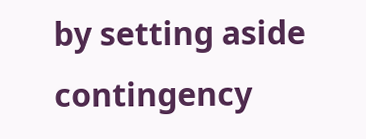by setting aside contingency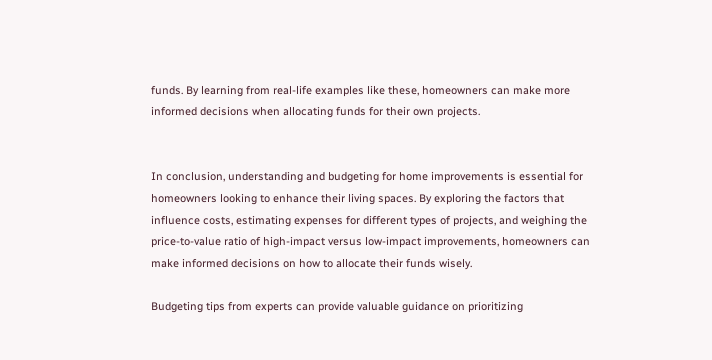funds. By learning from real-life examples like these, homeowners can make more informed decisions when allocating funds for their own projects.


In conclusion, understanding and budgeting for home improvements is essential for homeowners looking to enhance their living spaces. By exploring the factors that influence costs, estimating expenses for different types of projects, and weighing the price-to-value ratio of high-impact versus low-impact improvements, homeowners can make informed decisions on how to allocate their funds wisely.

Budgeting tips from experts can provide valuable guidance on prioritizing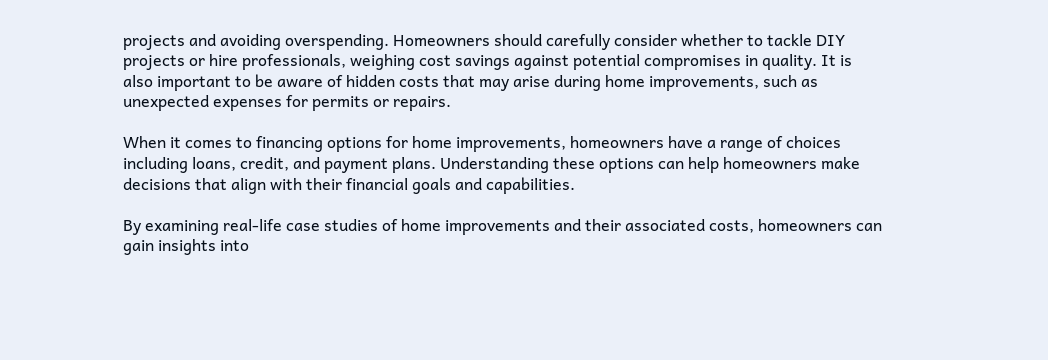projects and avoiding overspending. Homeowners should carefully consider whether to tackle DIY projects or hire professionals, weighing cost savings against potential compromises in quality. It is also important to be aware of hidden costs that may arise during home improvements, such as unexpected expenses for permits or repairs.

When it comes to financing options for home improvements, homeowners have a range of choices including loans, credit, and payment plans. Understanding these options can help homeowners make decisions that align with their financial goals and capabilities.

By examining real-life case studies of home improvements and their associated costs, homeowners can gain insights into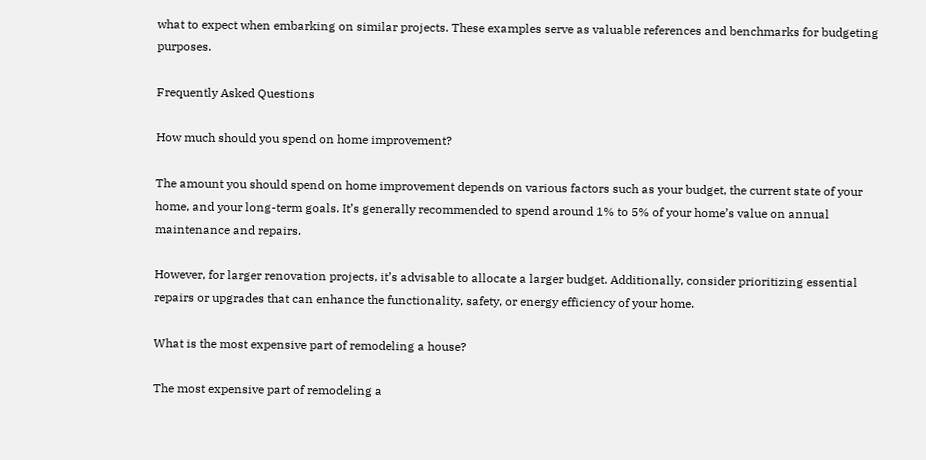what to expect when embarking on similar projects. These examples serve as valuable references and benchmarks for budgeting purposes.

Frequently Asked Questions

How much should you spend on home improvement?

The amount you should spend on home improvement depends on various factors such as your budget, the current state of your home, and your long-term goals. It’s generally recommended to spend around 1% to 5% of your home’s value on annual maintenance and repairs.

However, for larger renovation projects, it’s advisable to allocate a larger budget. Additionally, consider prioritizing essential repairs or upgrades that can enhance the functionality, safety, or energy efficiency of your home.

What is the most expensive part of remodeling a house?

The most expensive part of remodeling a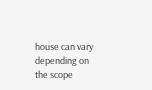house can vary depending on the scope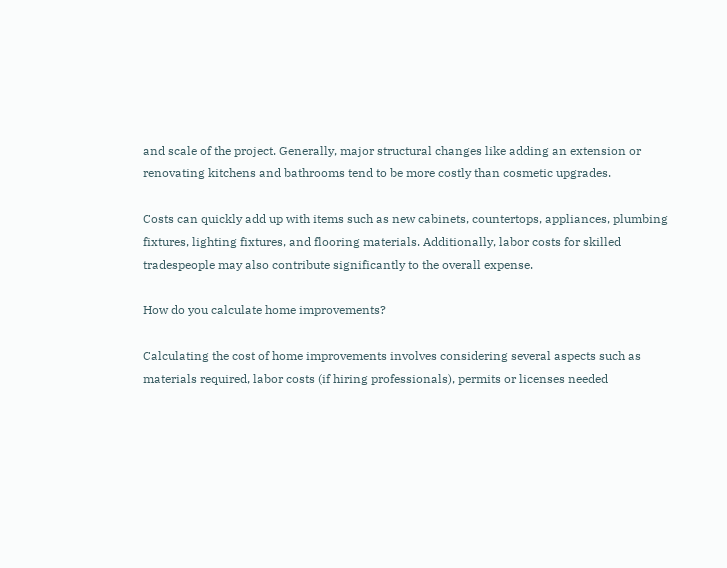and scale of the project. Generally, major structural changes like adding an extension or renovating kitchens and bathrooms tend to be more costly than cosmetic upgrades.

Costs can quickly add up with items such as new cabinets, countertops, appliances, plumbing fixtures, lighting fixtures, and flooring materials. Additionally, labor costs for skilled tradespeople may also contribute significantly to the overall expense.

How do you calculate home improvements?

Calculating the cost of home improvements involves considering several aspects such as materials required, labor costs (if hiring professionals), permits or licenses needed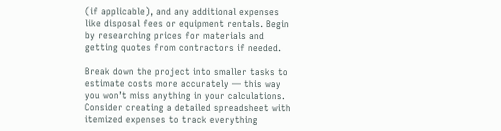(if applicable), and any additional expenses like disposal fees or equipment rentals. Begin by researching prices for materials and getting quotes from contractors if needed.

Break down the project into smaller tasks to estimate costs more accurately — this way you won’t miss anything in your calculations. Consider creating a detailed spreadsheet with itemized expenses to track everything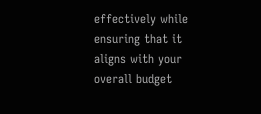effectively while ensuring that it aligns with your overall budget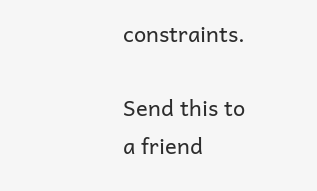constraints.

Send this to a friend